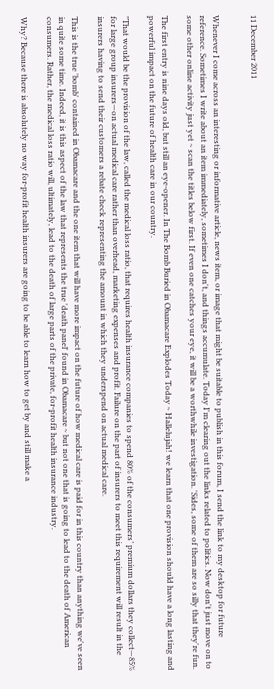11 December 2011


Whenever I come across an interesting or informative article, news item, or image that might be suitable to publish in this forum, I send the link to my desktop for future reference. Sometimes I write about an item immediately, sometimes I don't, and things accumulate. Today I'm clearing out the links related to politics. Now don't just move on to some other online activity just yet ~ scan the titles below first. If even one catches your eye, it will be a worthwhile investigation. 'Sides, some of them are so silly that they're fun.

The first entry is nine days old, but still an eye-opener. In The Bomb Buried in Obamacare Explodes Today ~ Hallelujah! we learn that one provision should have a long lasting and powerful impact on the future of health care in our country.

"That would be the provision of the law, called the medical loss ratio, that requires health insurance companies to spend 80% of the consumers’ premium dollars they collect—85% for large group insurers—on actual medical care rather than overhead, marketing expenses and profit. Failure on the part of insurers to meet this requirement will result in the insurers having to send their customers a rebate check representing the amount in which they underspend on actual medical care.

This is the true 'bomb' contained in Obamacare and the one item that will have more impact on the future of how medical care is paid for in this country than anything we've seen in quite some time. Indeed, it is this aspect of the law that represents the true 'death panel' found in Obamacare ~ but not one that is going to lead to the death of American consumers. Rather, the medical loss ratio will, ultimately, lead to the death of large parts of the private, for-profit health insurance industry.

Why? Because there is absolutely no way for-profit health insurers are going to be able to learn how to get by and still make a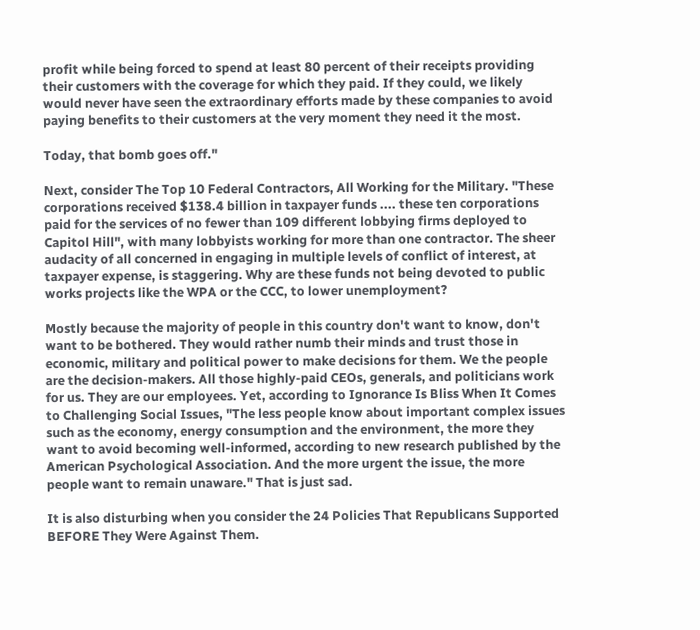profit while being forced to spend at least 80 percent of their receipts providing their customers with the coverage for which they paid. If they could, we likely would never have seen the extraordinary efforts made by these companies to avoid paying benefits to their customers at the very moment they need it the most.

Today, that bomb goes off."

Next, consider The Top 10 Federal Contractors, All Working for the Military. "These corporations received $138.4 billion in taxpayer funds .... these ten corporations paid for the services of no fewer than 109 different lobbying firms deployed to Capitol Hill", with many lobbyists working for more than one contractor. The sheer audacity of all concerned in engaging in multiple levels of conflict of interest, at taxpayer expense, is staggering. Why are these funds not being devoted to public works projects like the WPA or the CCC, to lower unemployment?

Mostly because the majority of people in this country don't want to know, don't want to be bothered. They would rather numb their minds and trust those in economic, military and political power to make decisions for them. We the people are the decision-makers. All those highly-paid CEOs, generals, and politicians work for us. They are our employees. Yet, according to Ignorance Is Bliss When It Comes to Challenging Social Issues, "The less people know about important complex issues such as the economy, energy consumption and the environment, the more they want to avoid becoming well-informed, according to new research published by the American Psychological Association. And the more urgent the issue, the more people want to remain unaware." That is just sad.

It is also disturbing when you consider the 24 Policies That Republicans Supported BEFORE They Were Against Them.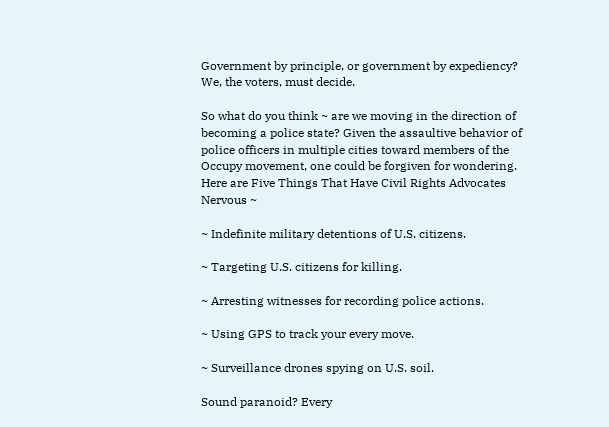Government by principle, or government by expediency? We, the voters, must decide.

So what do you think ~ are we moving in the direction of becoming a police state? Given the assaultive behavior of police officers in multiple cities toward members of the Occupy movement, one could be forgiven for wondering. Here are Five Things That Have Civil Rights Advocates Nervous ~

~ Indefinite military detentions of U.S. citizens.

~ Targeting U.S. citizens for killing.

~ Arresting witnesses for recording police actions.

~ Using GPS to track your every move.

~ Surveillance drones spying on U.S. soil.

Sound paranoid? Every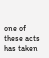one of these acts has taken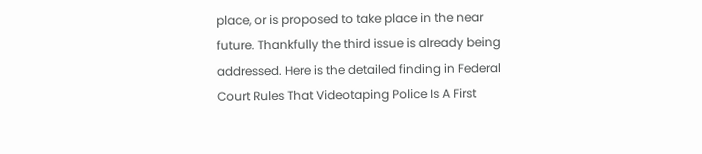place, or is proposed to take place in the near future. Thankfully the third issue is already being addressed. Here is the detailed finding in Federal Court Rules That Videotaping Police Is A First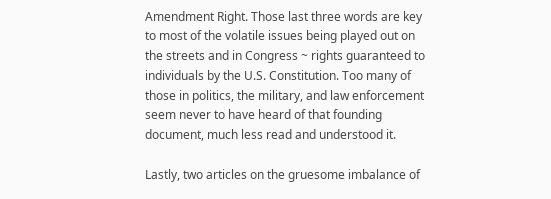Amendment Right. Those last three words are key to most of the volatile issues being played out on the streets and in Congress ~ rights guaranteed to individuals by the U.S. Constitution. Too many of those in politics, the military, and law enforcement seem never to have heard of that founding document, much less read and understood it.

Lastly, two articles on the gruesome imbalance of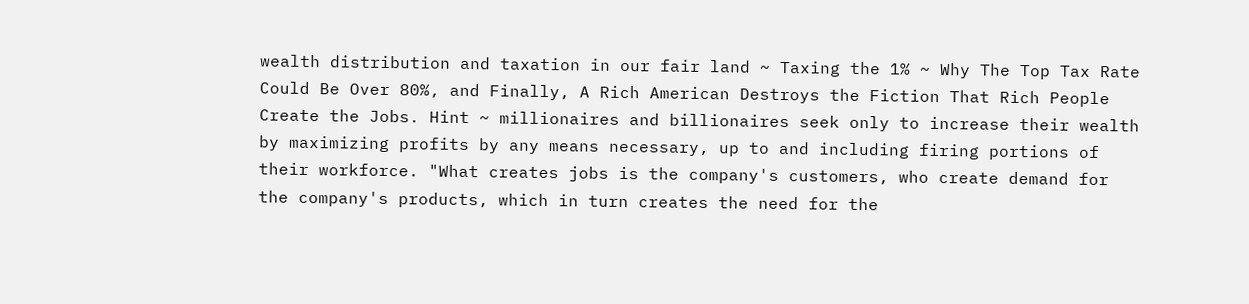wealth distribution and taxation in our fair land ~ Taxing the 1% ~ Why The Top Tax Rate Could Be Over 80%, and Finally, A Rich American Destroys the Fiction That Rich People Create the Jobs. Hint ~ millionaires and billionaires seek only to increase their wealth by maximizing profits by any means necessary, up to and including firing portions of their workforce. "What creates jobs is the company's customers, who create demand for the company's products, which in turn creates the need for the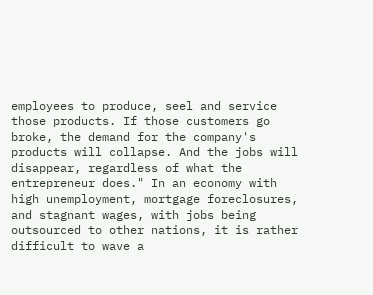employees to produce, seel and service those products. If those customers go broke, the demand for the company's products will collapse. And the jobs will disappear, regardless of what the entrepreneur does." In an economy with high unemployment, mortgage foreclosures, and stagnant wages, with jobs being outsourced to other nations, it is rather difficult to wave a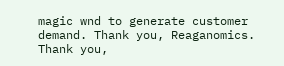magic wnd to generate customer demand. Thank you, Reaganomics. Thank you,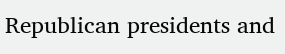Republican presidents and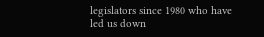legislators since 1980 who have led us down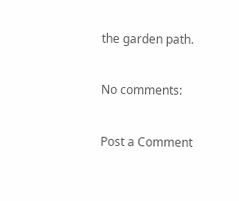the garden path.

No comments:

Post a Comment